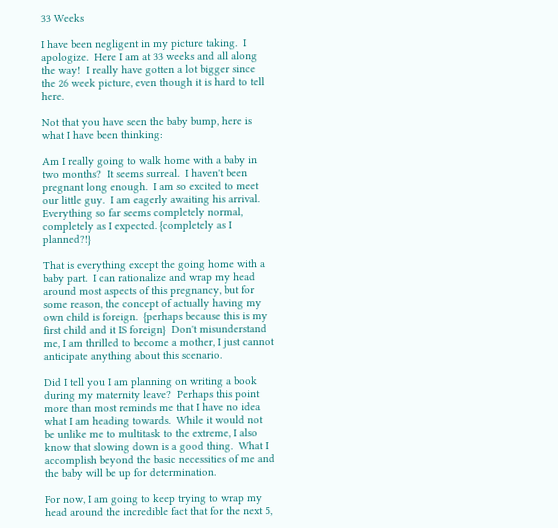33 Weeks

I have been negligent in my picture taking.  I apologize.  Here I am at 33 weeks and all along the way!  I really have gotten a lot bigger since the 26 week picture, even though it is hard to tell here.

Not that you have seen the baby bump, here is what I have been thinking:

Am I really going to walk home with a baby in two months?  It seems surreal.  I haven't been pregnant long enough.  I am so excited to meet our little guy.  I am eagerly awaiting his arrival.  Everything so far seems completely normal, completely as I expected. {completely as I planned?!}

That is everything except the going home with a baby part.  I can rationalize and wrap my head around most aspects of this pregnancy, but for some reason, the concept of actually having my own child is foreign.  {perhaps because this is my first child and it IS foreign}  Don't misunderstand me, I am thrilled to become a mother, I just cannot anticipate anything about this scenario.

Did I tell you I am planning on writing a book during my maternity leave?  Perhaps this point more than most reminds me that I have no idea what I am heading towards.  While it would not be unlike me to multitask to the extreme, I also know that slowing down is a good thing.  What I accomplish beyond the basic necessities of me and the baby will be up for determination.

For now, I am going to keep trying to wrap my head around the incredible fact that for the next 5,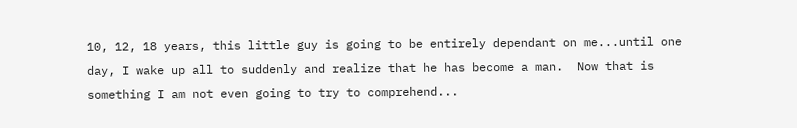10, 12, 18 years, this little guy is going to be entirely dependant on me...until one day, I wake up all to suddenly and realize that he has become a man.  Now that is something I am not even going to try to comprehend...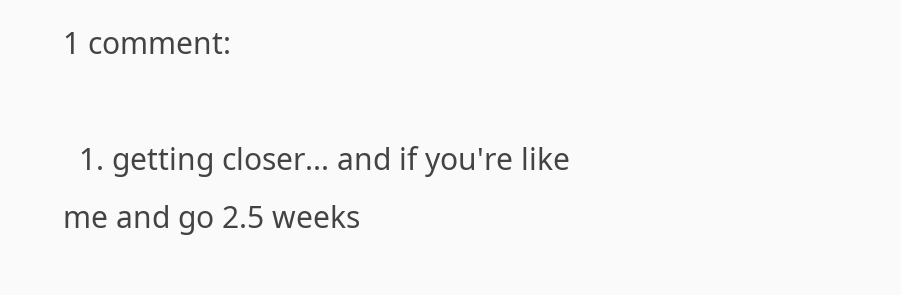1 comment:

  1. getting closer... and if you're like me and go 2.5 weeks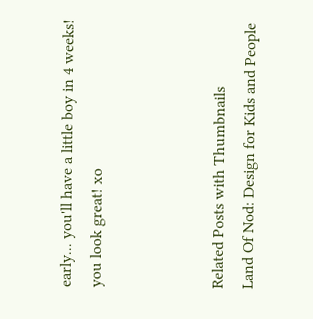early... you'll have a little boy in 4 weeks! you look great! xo



Related Posts with Thumbnails
Land Of Nod: Design for Kids and People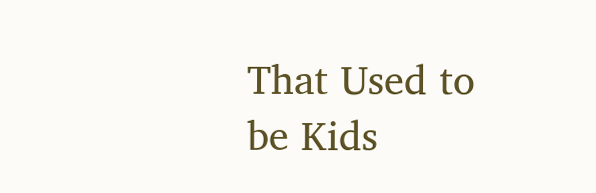That Used to be Kids